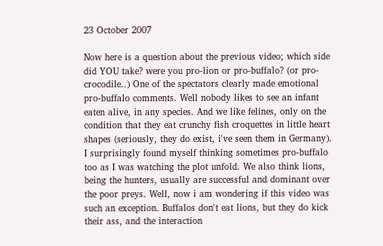23 October 2007

Now here is a question about the previous video; which side did YOU take? were you pro-lion or pro-buffalo? (or pro-crocodile..) One of the spectators clearly made emotional pro-buffalo comments. Well nobody likes to see an infant eaten alive, in any species. And we like felines, only on the condition that they eat crunchy fish croquettes in little heart shapes (seriously, they do exist, i've seen them in Germany). I surprisingly found myself thinking sometimes pro-buffalo too as I was watching the plot unfold. We also think lions, being the hunters, usually are successful and dominant over the poor preys. Well, now i am wondering if this video was such an exception. Buffalos don't eat lions, but they do kick their ass, and the interaction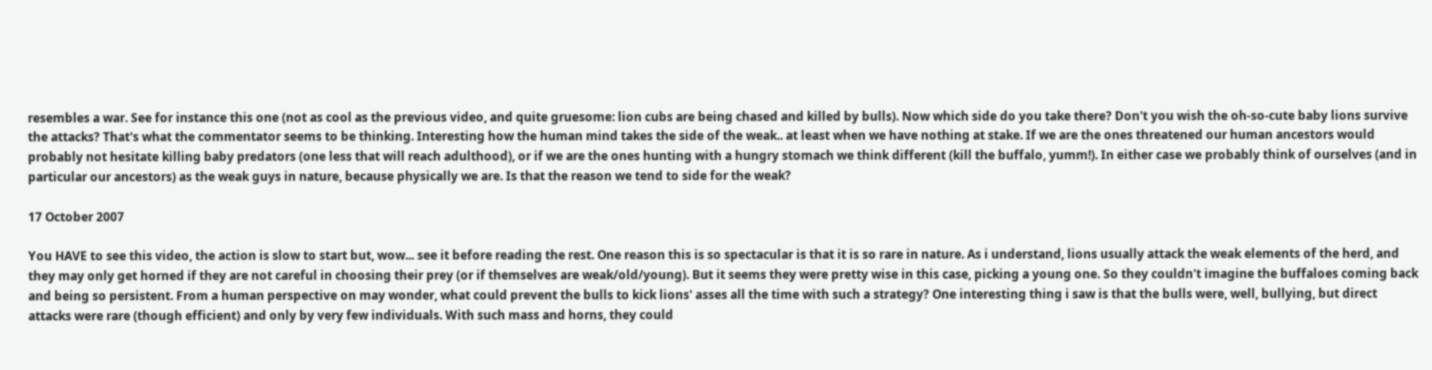resembles a war. See for instance this one (not as cool as the previous video, and quite gruesome: lion cubs are being chased and killed by bulls). Now which side do you take there? Don't you wish the oh-so-cute baby lions survive the attacks? That's what the commentator seems to be thinking. Interesting how the human mind takes the side of the weak.. at least when we have nothing at stake. If we are the ones threatened our human ancestors would probably not hesitate killing baby predators (one less that will reach adulthood), or if we are the ones hunting with a hungry stomach we think different (kill the buffalo, yumm!). In either case we probably think of ourselves (and in particular our ancestors) as the weak guys in nature, because physically we are. Is that the reason we tend to side for the weak?

17 October 2007

You HAVE to see this video, the action is slow to start but, wow... see it before reading the rest. One reason this is so spectacular is that it is so rare in nature. As i understand, lions usually attack the weak elements of the herd, and they may only get horned if they are not careful in choosing their prey (or if themselves are weak/old/young). But it seems they were pretty wise in this case, picking a young one. So they couldn't imagine the buffaloes coming back and being so persistent. From a human perspective on may wonder, what could prevent the bulls to kick lions' asses all the time with such a strategy? One interesting thing i saw is that the bulls were, well, bullying, but direct attacks were rare (though efficient) and only by very few individuals. With such mass and horns, they could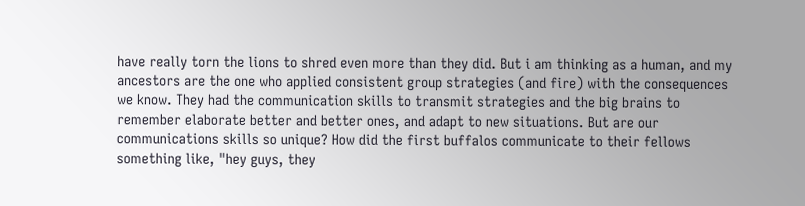have really torn the lions to shred even more than they did. But i am thinking as a human, and my ancestors are the one who applied consistent group strategies (and fire) with the consequences we know. They had the communication skills to transmit strategies and the big brains to remember elaborate better and better ones, and adapt to new situations. But are our communications skills so unique? How did the first buffalos communicate to their fellows something like, "hey guys, they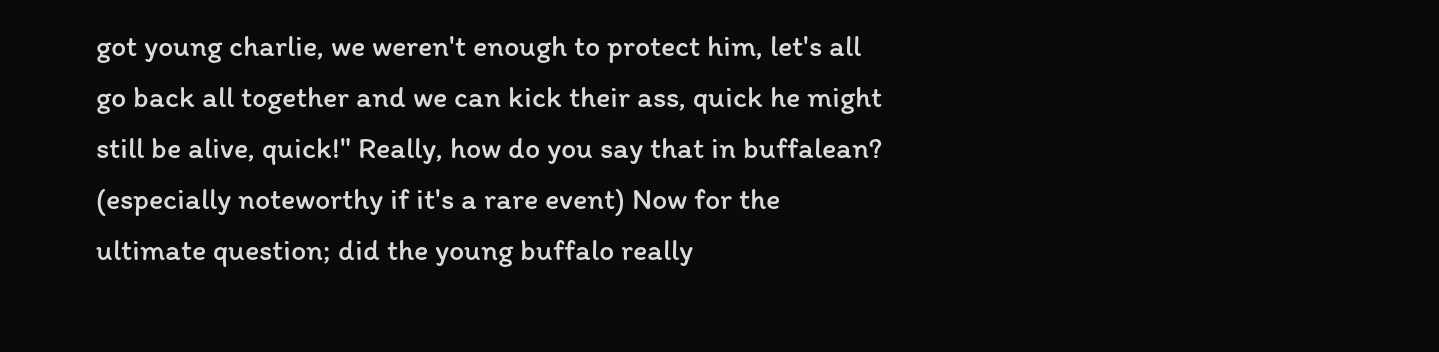got young charlie, we weren't enough to protect him, let's all go back all together and we can kick their ass, quick he might still be alive, quick!" Really, how do you say that in buffalean? (especially noteworthy if it's a rare event) Now for the ultimate question; did the young buffalo really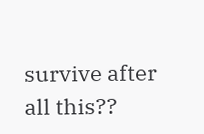survive after all this??